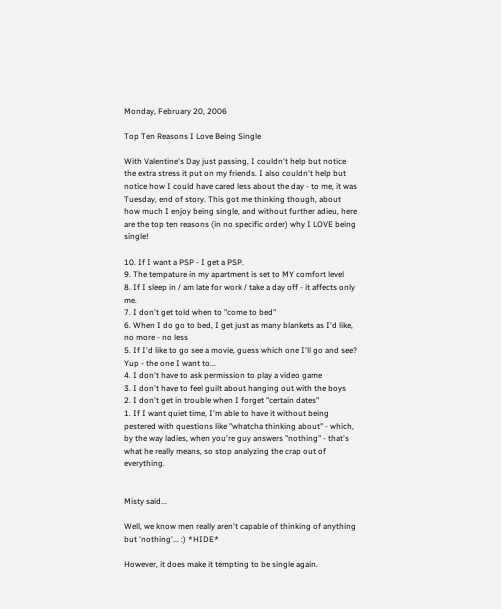Monday, February 20, 2006

Top Ten Reasons I Love Being Single

With Valentine's Day just passing, I couldn't help but notice the extra stress it put on my friends. I also couldn't help but notice how I could have cared less about the day - to me, it was Tuesday, end of story. This got me thinking though, about how much I enjoy being single, and without further adieu, here are the top ten reasons (in no specific order) why I LOVE being single!

10. If I want a PSP - I get a PSP.
9. The tempature in my apartment is set to MY comfort level
8. If I sleep in / am late for work / take a day off - it affects only me.
7. I don't get told when to "come to bed"
6. When I do go to bed, I get just as many blankets as I'd like, no more - no less
5. If I'd like to go see a movie, guess which one I'll go and see? Yup - the one I want to...
4. I don't have to ask permission to play a video game
3. I don't have to feel guilt about hanging out with the boys
2. I don't get in trouble when I forget "certain dates"
1. If I want quiet time, I'm able to have it without being pestered with questions like "whatcha thinking about" - which, by the way ladies, when you're guy answers "nothing" - that's what he really means, so stop analyzing the crap out of everything.


Misty said...

Well, we know men really aren't capable of thinking of anything but 'nothing'... :) *HIDE*

However, it does make it tempting to be single again.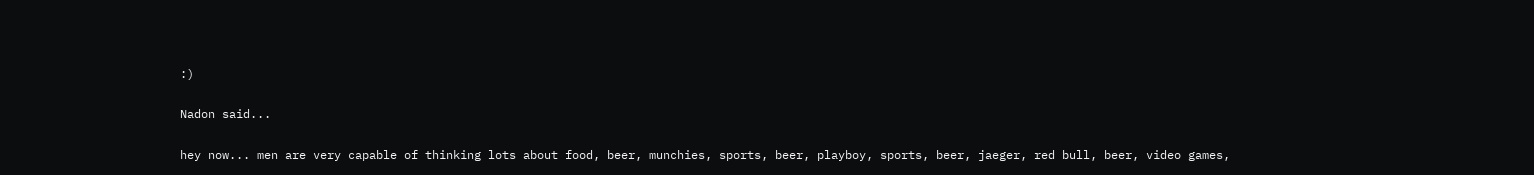:)

Nadon said...

hey now... men are very capable of thinking lots about food, beer, munchies, sports, beer, playboy, sports, beer, jaeger, red bull, beer, video games,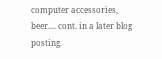computer accessories, beer.... cont. in a later blog posting.